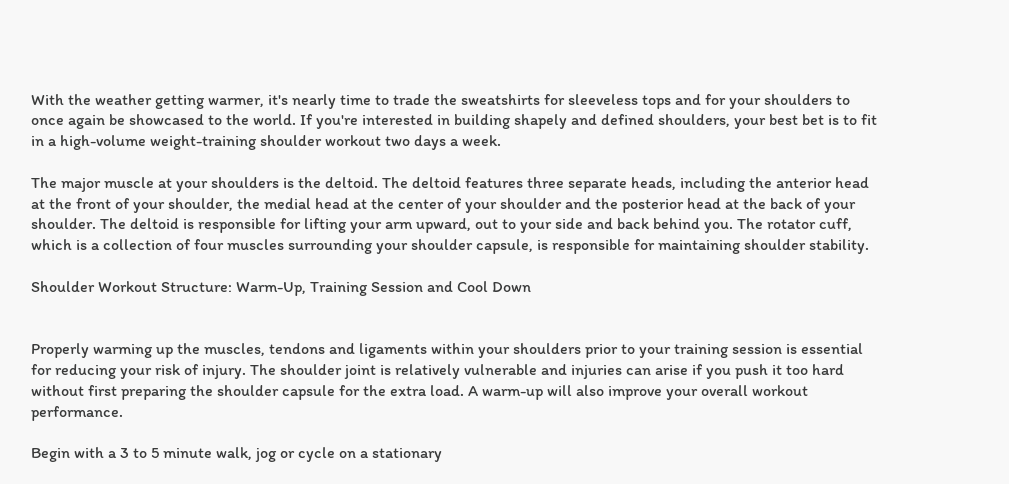With the weather getting warmer, it's nearly time to trade the sweatshirts for sleeveless tops and for your shoulders to once again be showcased to the world. If you're interested in building shapely and defined shoulders, your best bet is to fit in a high-volume weight-training shoulder workout two days a week.

The major muscle at your shoulders is the deltoid. The deltoid features three separate heads, including the anterior head at the front of your shoulder, the medial head at the center of your shoulder and the posterior head at the back of your shoulder. The deltoid is responsible for lifting your arm upward, out to your side and back behind you. The rotator cuff, which is a collection of four muscles surrounding your shoulder capsule, is responsible for maintaining shoulder stability.

Shoulder Workout Structure: Warm-Up, Training Session and Cool Down


Properly warming up the muscles, tendons and ligaments within your shoulders prior to your training session is essential for reducing your risk of injury. The shoulder joint is relatively vulnerable and injuries can arise if you push it too hard without first preparing the shoulder capsule for the extra load. A warm-up will also improve your overall workout performance.

Begin with a 3 to 5 minute walk, jog or cycle on a stationary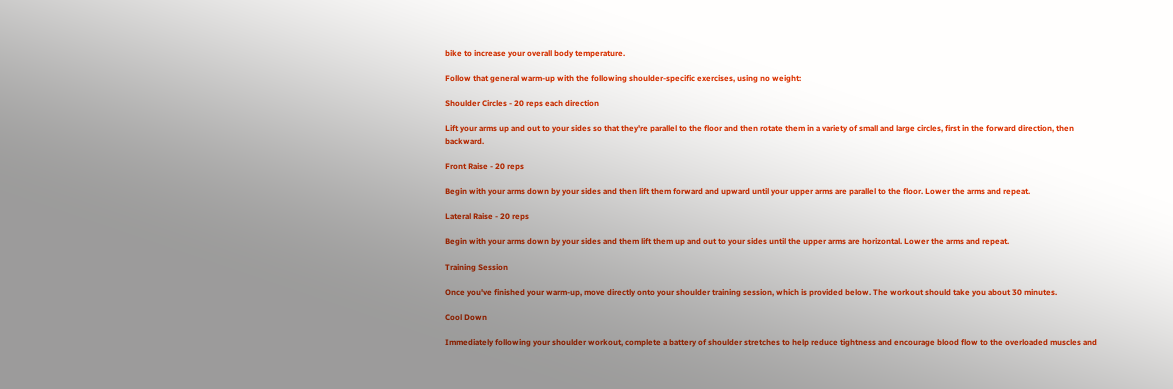bike to increase your overall body temperature.

Follow that general warm-up with the following shoulder-specific exercises, using no weight:

Shoulder Circles - 20 reps each direction

Lift your arms up and out to your sides so that they're parallel to the floor and then rotate them in a variety of small and large circles, first in the forward direction, then backward.

Front Raise - 20 reps

Begin with your arms down by your sides and then lift them forward and upward until your upper arms are parallel to the floor. Lower the arms and repeat.

Lateral Raise - 20 reps

Begin with your arms down by your sides and them lift them up and out to your sides until the upper arms are horizontal. Lower the arms and repeat.

Training Session

Once you've finished your warm-up, move directly onto your shoulder training session, which is provided below. The workout should take you about 30 minutes.

Cool Down

Immediately following your shoulder workout, complete a battery of shoulder stretches to help reduce tightness and encourage blood flow to the overloaded muscles and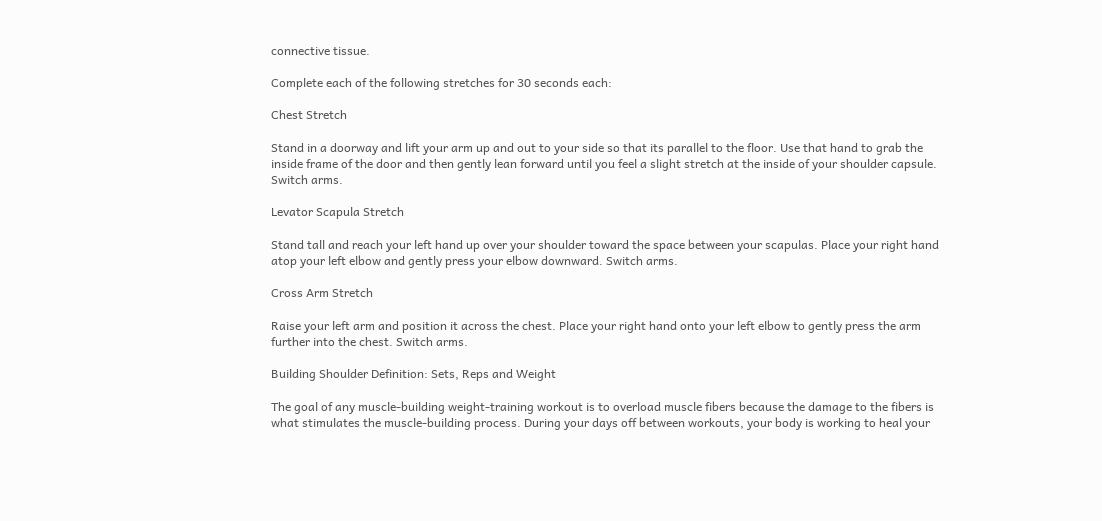connective tissue.

Complete each of the following stretches for 30 seconds each:

Chest Stretch

Stand in a doorway and lift your arm up and out to your side so that its parallel to the floor. Use that hand to grab the inside frame of the door and then gently lean forward until you feel a slight stretch at the inside of your shoulder capsule. Switch arms.

Levator Scapula Stretch

Stand tall and reach your left hand up over your shoulder toward the space between your scapulas. Place your right hand atop your left elbow and gently press your elbow downward. Switch arms.

Cross Arm Stretch

Raise your left arm and position it across the chest. Place your right hand onto your left elbow to gently press the arm further into the chest. Switch arms.

Building Shoulder Definition: Sets, Reps and Weight

The goal of any muscle-building weight-training workout is to overload muscle fibers because the damage to the fibers is what stimulates the muscle-building process. During your days off between workouts, your body is working to heal your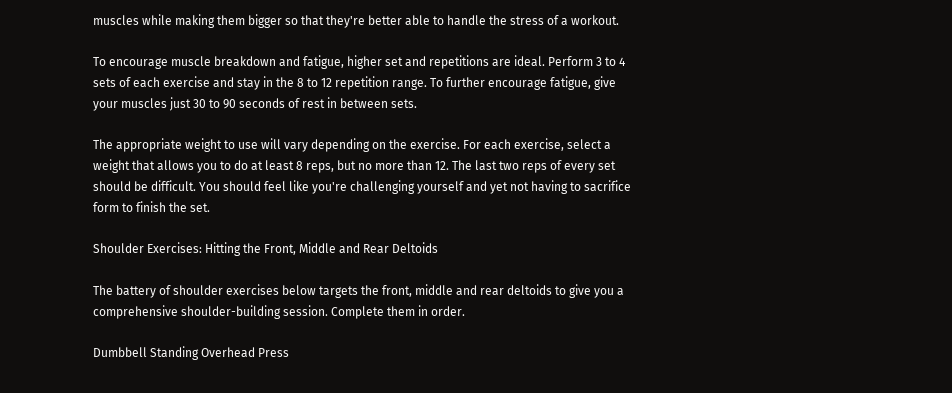muscles while making them bigger so that they're better able to handle the stress of a workout.

To encourage muscle breakdown and fatigue, higher set and repetitions are ideal. Perform 3 to 4 sets of each exercise and stay in the 8 to 12 repetition range. To further encourage fatigue, give your muscles just 30 to 90 seconds of rest in between sets.

The appropriate weight to use will vary depending on the exercise. For each exercise, select a weight that allows you to do at least 8 reps, but no more than 12. The last two reps of every set should be difficult. You should feel like you're challenging yourself and yet not having to sacrifice form to finish the set.

Shoulder Exercises: Hitting the Front, Middle and Rear Deltoids

The battery of shoulder exercises below targets the front, middle and rear deltoids to give you a comprehensive shoulder-building session. Complete them in order.

Dumbbell Standing Overhead Press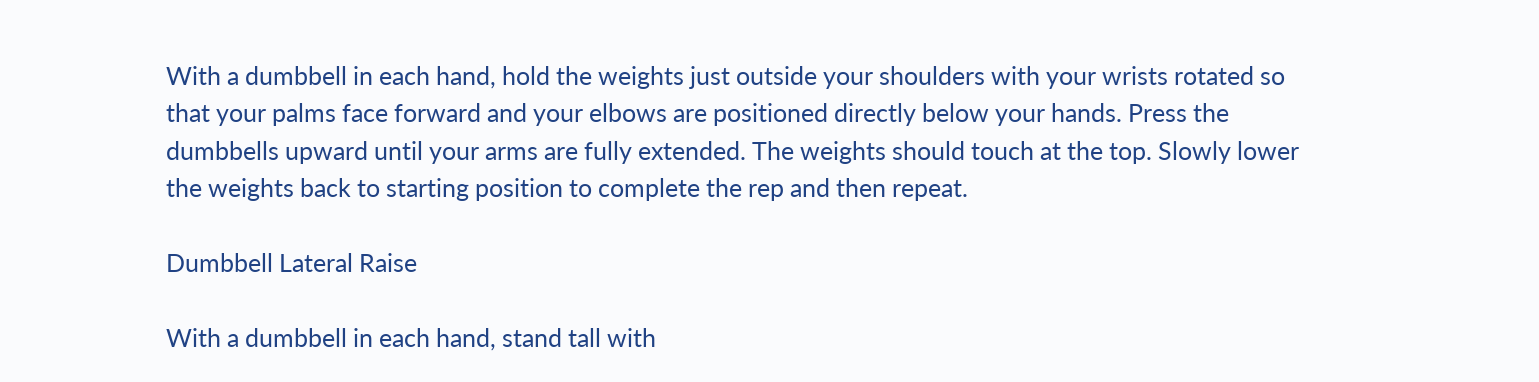With a dumbbell in each hand, hold the weights just outside your shoulders with your wrists rotated so that your palms face forward and your elbows are positioned directly below your hands. Press the dumbbells upward until your arms are fully extended. The weights should touch at the top. Slowly lower the weights back to starting position to complete the rep and then repeat.

Dumbbell Lateral Raise

With a dumbbell in each hand, stand tall with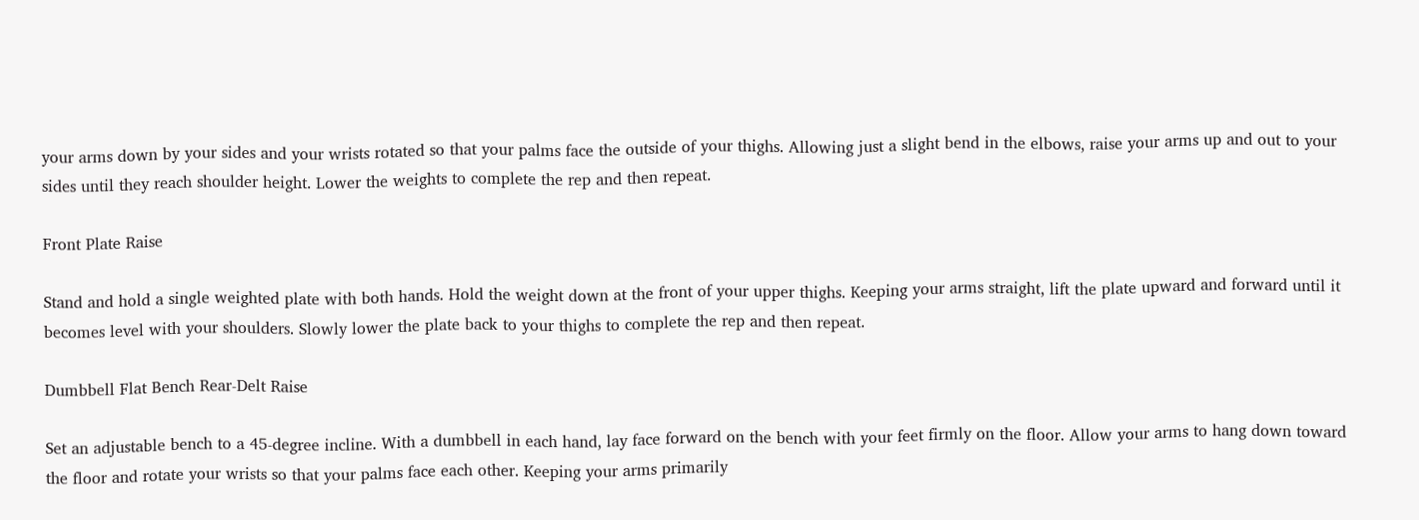your arms down by your sides and your wrists rotated so that your palms face the outside of your thighs. Allowing just a slight bend in the elbows, raise your arms up and out to your sides until they reach shoulder height. Lower the weights to complete the rep and then repeat.

Front Plate Raise

Stand and hold a single weighted plate with both hands. Hold the weight down at the front of your upper thighs. Keeping your arms straight, lift the plate upward and forward until it becomes level with your shoulders. Slowly lower the plate back to your thighs to complete the rep and then repeat.

Dumbbell Flat Bench Rear-Delt Raise

Set an adjustable bench to a 45-degree incline. With a dumbbell in each hand, lay face forward on the bench with your feet firmly on the floor. Allow your arms to hang down toward the floor and rotate your wrists so that your palms face each other. Keeping your arms primarily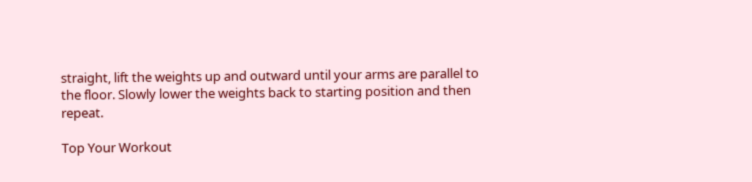straight, lift the weights up and outward until your arms are parallel to the floor. Slowly lower the weights back to starting position and then repeat.

Top Your Workout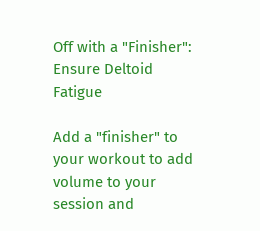Off with a "Finisher": Ensure Deltoid Fatigue

Add a "finisher" to your workout to add volume to your session and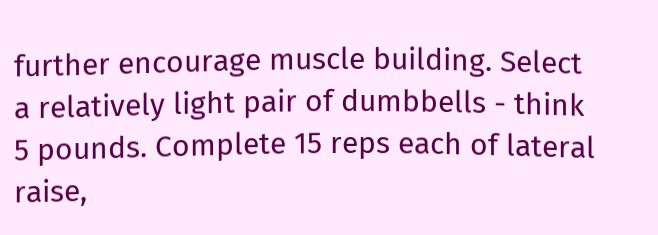further encourage muscle building. Select a relatively light pair of dumbbells - think 5 pounds. Complete 15 reps each of lateral raise,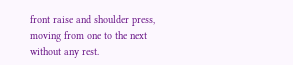front raise and shoulder press, moving from one to the next without any rest.